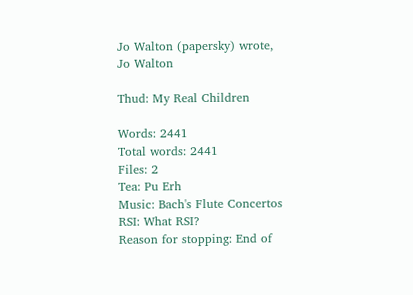Jo Walton (papersky) wrote,
Jo Walton

Thud: My Real Children

Words: 2441
Total words: 2441
Files: 2
Tea: Pu Erh
Music: Bach's Flute Concertos
RSI: What RSI?
Reason for stopping: End of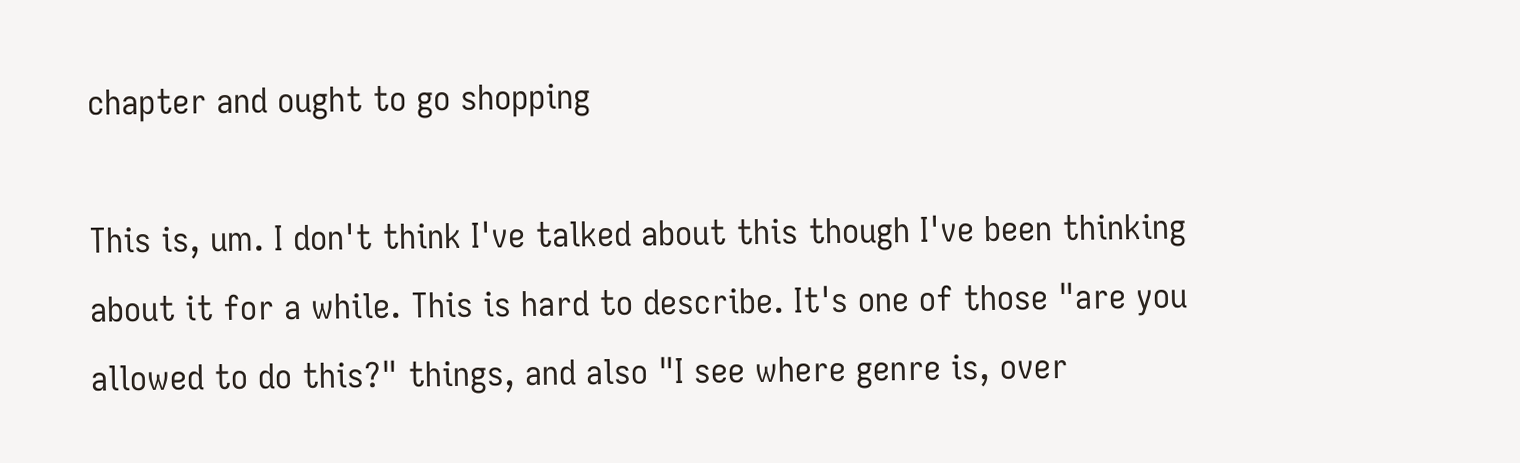chapter and ought to go shopping

This is, um. I don't think I've talked about this though I've been thinking about it for a while. This is hard to describe. It's one of those "are you allowed to do this?" things, and also "I see where genre is, over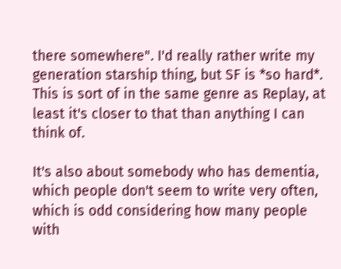there somewhere". I'd really rather write my generation starship thing, but SF is *so hard*. This is sort of in the same genre as Replay, at least it's closer to that than anything I can think of.

It's also about somebody who has dementia, which people don't seem to write very often, which is odd considering how many people with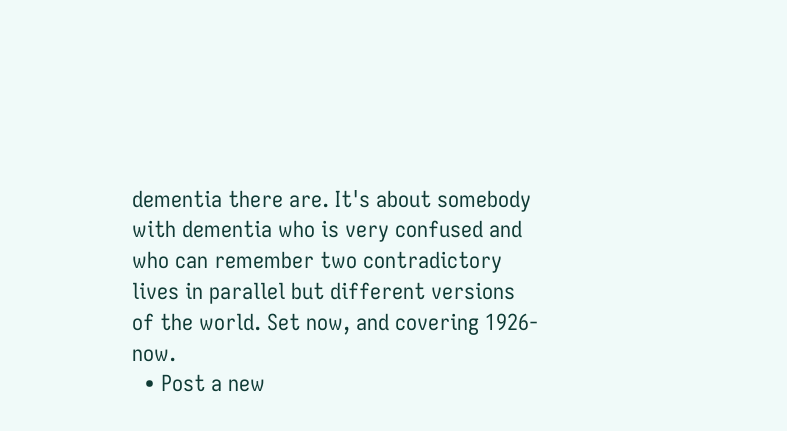dementia there are. It's about somebody with dementia who is very confused and who can remember two contradictory lives in parallel but different versions of the world. Set now, and covering 1926-now.
  • Post a new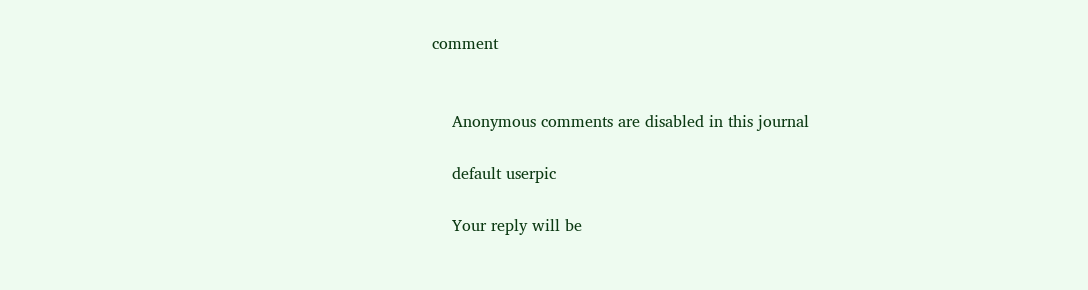comment


    Anonymous comments are disabled in this journal

    default userpic

    Your reply will be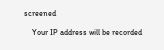screened

    Your IP address will be recorded